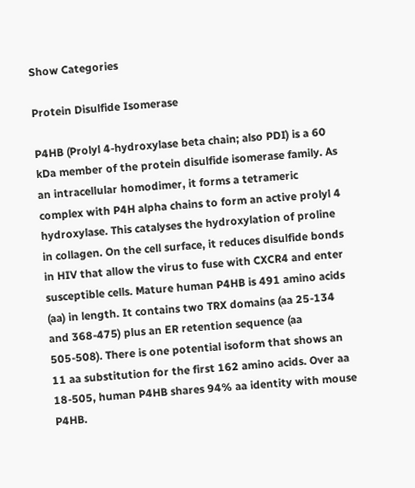Show Categories

Protein Disulfide Isomerase

P4HB (Prolyl 4-hydroxylase beta chain; also PDI) is a 60 kDa member of the protein disulfide isomerase family. As an intracellular homodimer, it forms a tetrameric complex with P4H alpha chains to form an active prolyl 4 hydroxylase. This catalyses the hydroxylation of proline in collagen. On the cell surface, it reduces disulfide bonds in HIV that allow the virus to fuse with CXCR4 and enter susceptible cells. Mature human P4HB is 491 amino acids (aa) in length. It contains two TRX domains (aa 25-134 and 368-475) plus an ER retention sequence (aa 505-508). There is one potential isoform that shows an 11 aa substitution for the first 162 amino acids. Over aa 18-505, human P4HB shares 94% aa identity with mouse P4HB.